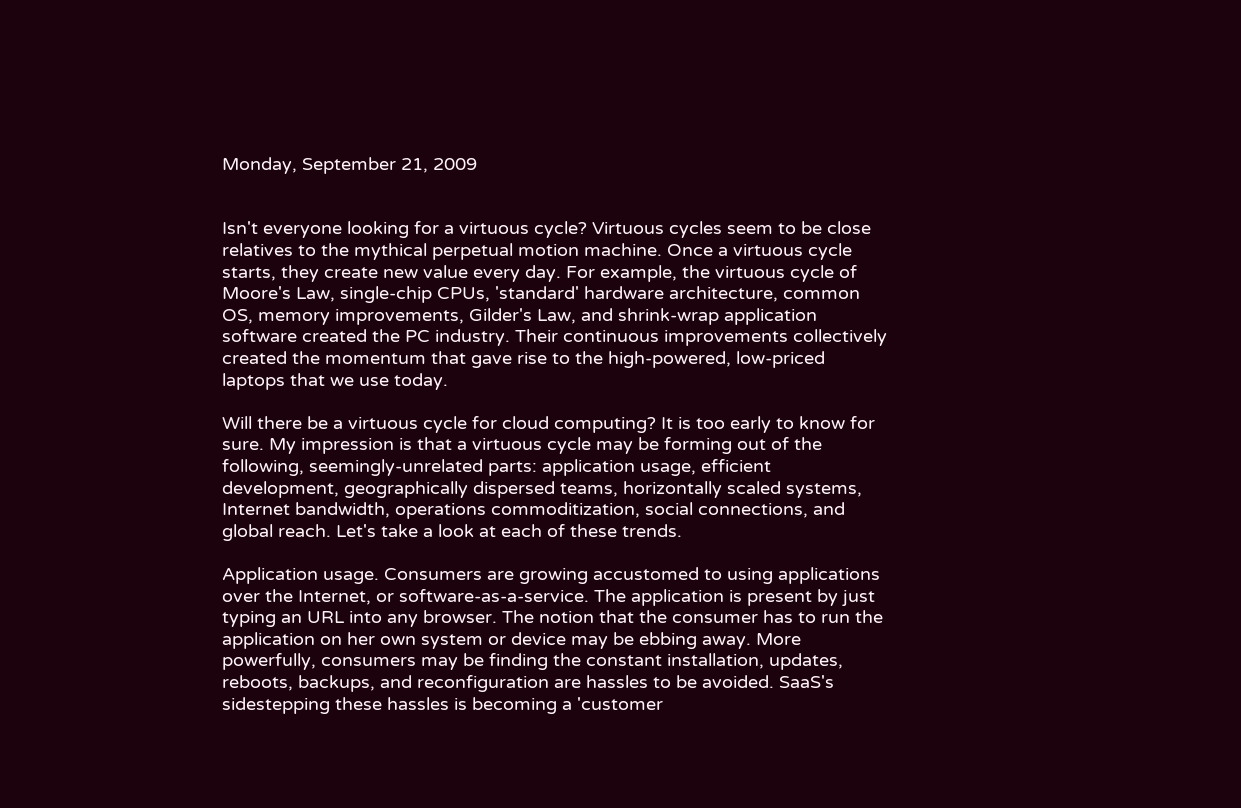Monday, September 21, 2009


Isn't everyone looking for a virtuous cycle? Virtuous cycles seem to be close relatives to the mythical perpetual motion machine. Once a virtuous cycle starts, they create new value every day. For example, the virtuous cycle of Moore's Law, single-chip CPUs, 'standard' hardware architecture, common OS, memory improvements, Gilder's Law, and shrink-wrap application software created the PC industry. Their continuous improvements collectively created the momentum that gave rise to the high-powered, low-priced laptops that we use today.

Will there be a virtuous cycle for cloud computing? It is too early to know for sure. My impression is that a virtuous cycle may be forming out of the following, seemingly-unrelated parts: application usage, efficient development, geographically dispersed teams, horizontally scaled systems, Internet bandwidth, operations commoditization, social connections, and global reach. Let's take a look at each of these trends.

Application usage. Consumers are growing accustomed to using applications over the Internet, or software-as-a-service. The application is present by just typing an URL into any browser. The notion that the consumer has to run the application on her own system or device may be ebbing away. More powerfully, consumers may be finding the constant installation, updates, reboots, backups, and reconfiguration are hassles to be avoided. SaaS's sidestepping these hassles is becoming a 'customer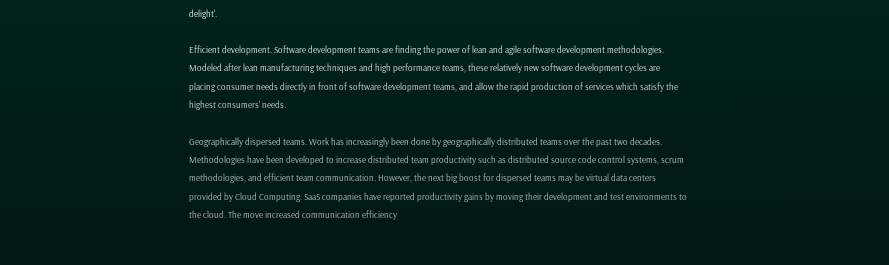delight'.

Efficient development. Software development teams are finding the power of lean and agile software development methodologies. Modeled after lean manufacturing techniques and high performance teams, these relatively new software development cycles are placing consumer needs directly in front of software development teams, and allow the rapid production of services which satisfy the highest consumers' needs.

Geographically dispersed teams. Work has increasingly been done by geographically distributed teams over the past two decades. Methodologies have been developed to increase distributed team productivity such as distributed source code control systems, scrum methodologies, and efficient team communication. However, the next big boost for dispersed teams may be virtual data centers provided by Cloud Computing. SaaS companies have reported productivity gains by moving their development and test environments to the cloud. The move increased communication efficiency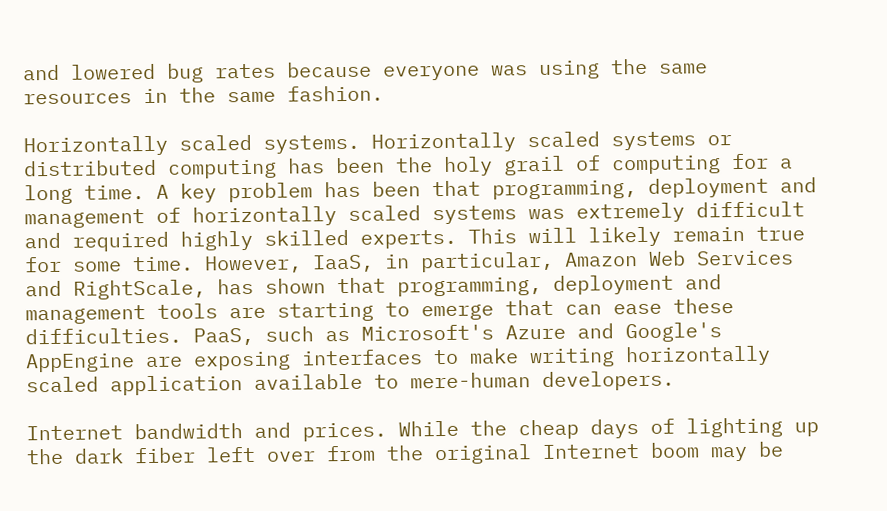and lowered bug rates because everyone was using the same resources in the same fashion.

Horizontally scaled systems. Horizontally scaled systems or distributed computing has been the holy grail of computing for a long time. A key problem has been that programming, deployment and management of horizontally scaled systems was extremely difficult and required highly skilled experts. This will likely remain true for some time. However, IaaS, in particular, Amazon Web Services and RightScale, has shown that programming, deployment and management tools are starting to emerge that can ease these difficulties. PaaS, such as Microsoft's Azure and Google's AppEngine are exposing interfaces to make writing horizontally scaled application available to mere-human developers.

Internet bandwidth and prices. While the cheap days of lighting up the dark fiber left over from the original Internet boom may be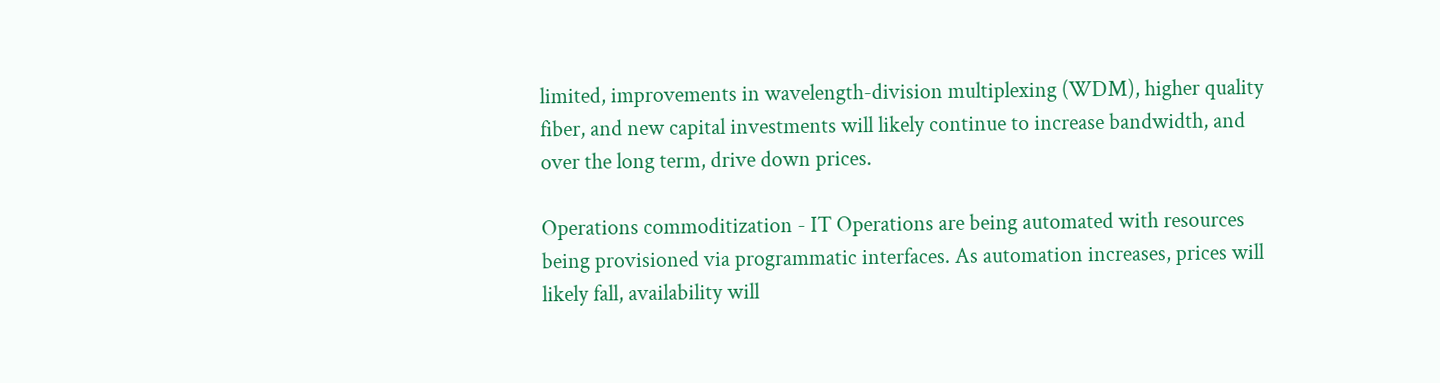limited, improvements in wavelength-division multiplexing (WDM), higher quality fiber, and new capital investments will likely continue to increase bandwidth, and over the long term, drive down prices.

Operations commoditization - IT Operations are being automated with resources being provisioned via programmatic interfaces. As automation increases, prices will likely fall, availability will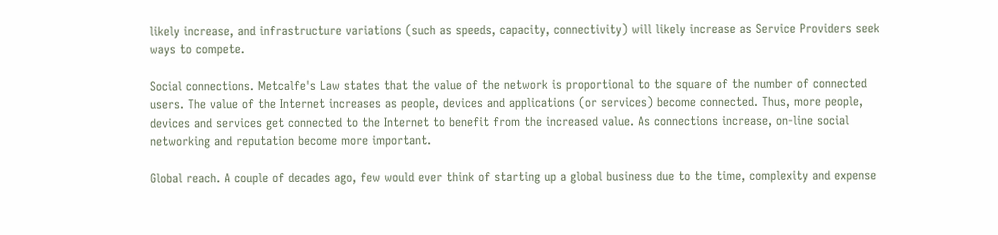likely increase, and infrastructure variations (such as speeds, capacity, connectivity) will likely increase as Service Providers seek ways to compete.

Social connections. Metcalfe's Law states that the value of the network is proportional to the square of the number of connected users. The value of the Internet increases as people, devices and applications (or services) become connected. Thus, more people, devices and services get connected to the Internet to benefit from the increased value. As connections increase, on-line social networking and reputation become more important.

Global reach. A couple of decades ago, few would ever think of starting up a global business due to the time, complexity and expense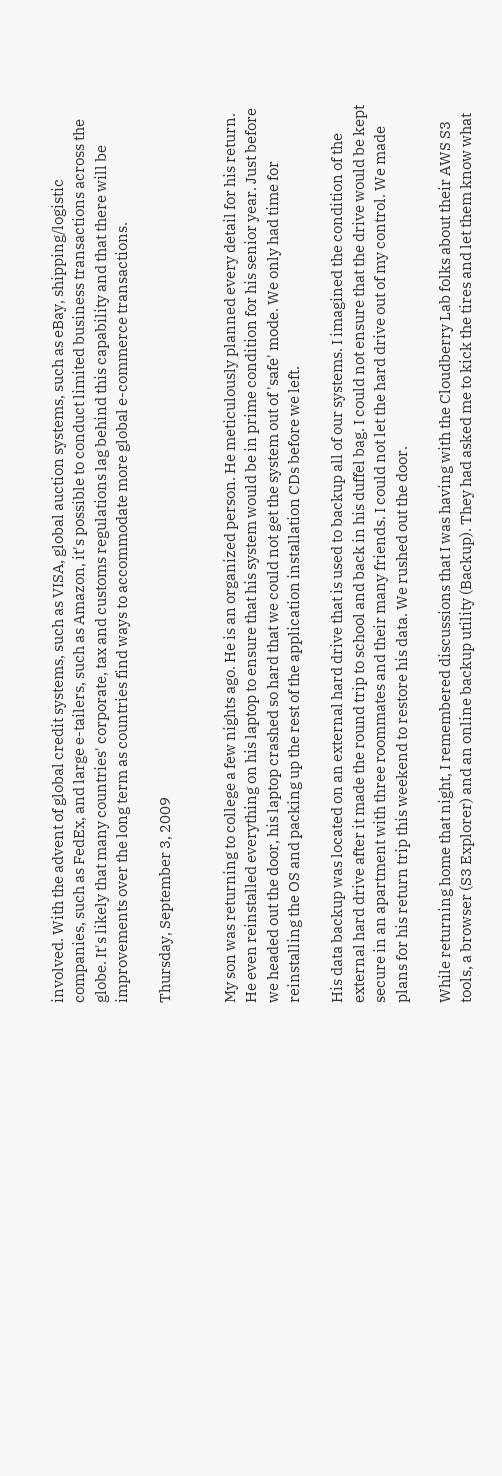involved. With the advent of global credit systems, such as VISA, global auction systems, such as eBay, shipping/logistic companies, such as FedEx, and large e-tailers, such as Amazon, it's possible to conduct limited business transactions across the globe. It's likely that many countries' corporate, tax and customs regulations lag behind this capability and that there will be improvements over the long term as countries find ways to accommodate more global e-commerce transactions.

Thursday, September 3, 2009


My son was returning to college a few nights ago. He is an organized person. He meticulously planned every detail for his return. He even reinstalled everything on his laptop to ensure that his system would be in prime condition for his senior year. Just before we headed out the door, his laptop crashed so hard that we could not get the system out of 'safe' mode. We only had time for reinstalling the OS and packing up the rest of the application installation CDs before we left.

His data backup was located on an external hard drive that is used to backup all of our systems. I imagined the condition of the external hard drive after it made the round trip to school and back in his duffel bag. I could not ensure that the drive would be kept secure in an apartment with three roommates and their many friends. I could not let the hard drive out of my control. We made plans for his return trip this weekend to restore his data. We rushed out the door.

While returning home that night, I remembered discussions that I was having with the Cloudberry Lab folks about their AWS S3 tools, a browser (S3 Explorer) and an online backup utility (Backup). They had asked me to kick the tires and let them know what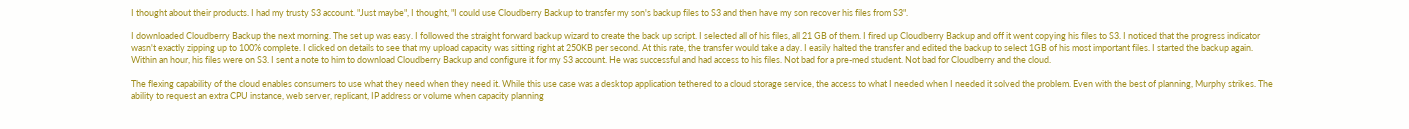I thought about their products. I had my trusty S3 account. "Just maybe", I thought, "I could use Cloudberry Backup to transfer my son's backup files to S3 and then have my son recover his files from S3".

I downloaded Cloudberry Backup the next morning. The set up was easy. I followed the straight forward backup wizard to create the back up script. I selected all of his files, all 21 GB of them. I fired up Cloudberry Backup and off it went copying his files to S3. I noticed that the progress indicator wasn't exactly zipping up to 100% complete. I clicked on details to see that my upload capacity was sitting right at 250KB per second. At this rate, the transfer would take a day. I easily halted the transfer and edited the backup to select 1GB of his most important files. I started the backup again. Within an hour, his files were on S3. I sent a note to him to download Cloudberry Backup and configure it for my S3 account. He was successful and had access to his files. Not bad for a pre-med student. Not bad for Cloudberry and the cloud.

The flexing capability of the cloud enables consumers to use what they need when they need it. While this use case was a desktop application tethered to a cloud storage service, the access to what I needed when I needed it solved the problem. Even with the best of planning, Murphy strikes. The ability to request an extra CPU instance, web server, replicant, IP address or volume when capacity planning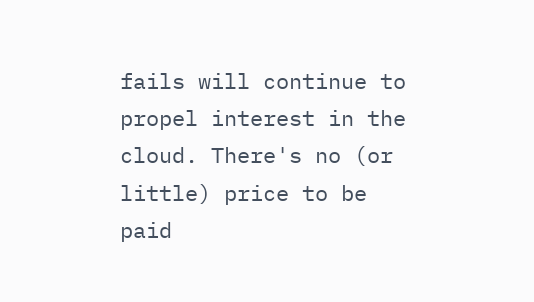fails will continue to propel interest in the cloud. There's no (or little) price to be paid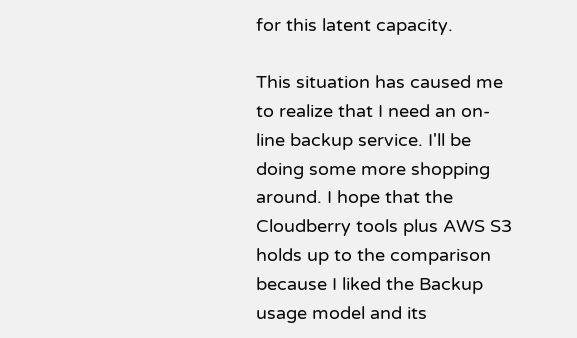for this latent capacity.

This situation has caused me to realize that I need an on-line backup service. I'll be doing some more shopping around. I hope that the Cloudberry tools plus AWS S3 holds up to the comparison because I liked the Backup usage model and its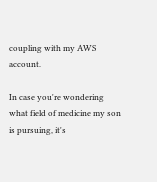coupling with my AWS account.

In case you're wondering what field of medicine my son is pursuing, it's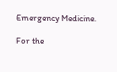Emergency Medicine.

For the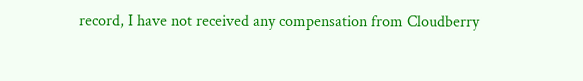record, I have not received any compensation from Cloudberry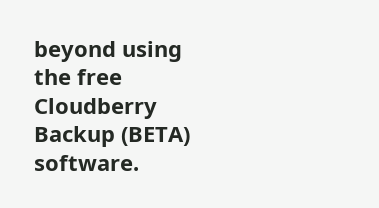beyond using the free Cloudberry Backup (BETA) software.